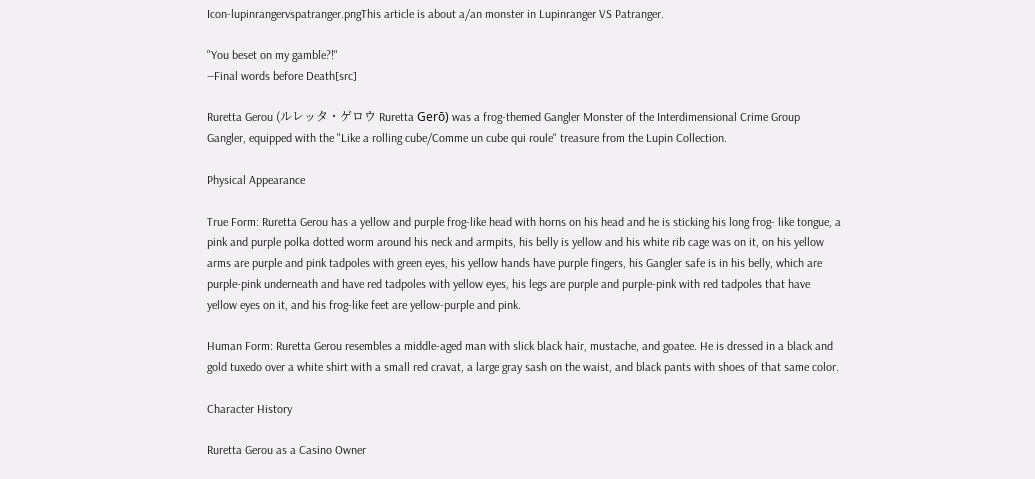Icon-lupinrangervspatranger.pngThis article is about a/an monster in Lupinranger VS Patranger.

"You beset on my gamble?!"
―Final words before Death[src]

Ruretta Gerou (ルレッタ・ゲロウ Ruretta Gerō) was a frog-themed Gangler Monster of the Interdimensional Crime Group Gangler, equipped with the "Like a rolling cube/Comme un cube qui roule" treasure from the Lupin Collection.

Physical Appearance

True Form: Ruretta Gerou has a yellow and purple frog-like head with horns on his head and he is sticking his long frog- like tongue, a pink and purple polka dotted worm around his neck and armpits, his belly is yellow and his white rib cage was on it, on his yellow arms are purple and pink tadpoles with green eyes, his yellow hands have purple fingers, his Gangler safe is in his belly, which are purple-pink underneath and have red tadpoles with yellow eyes, his legs are purple and purple-pink with red tadpoles that have yellow eyes on it, and his frog-like feet are yellow-purple and pink.

Human Form: Ruretta Gerou resembles a middle-aged man with slick black hair, mustache, and goatee. He is dressed in a black and gold tuxedo over a white shirt with a small red cravat, a large gray sash on the waist, and black pants with shoes of that same color.

Character History

Ruretta Gerou as a Casino Owner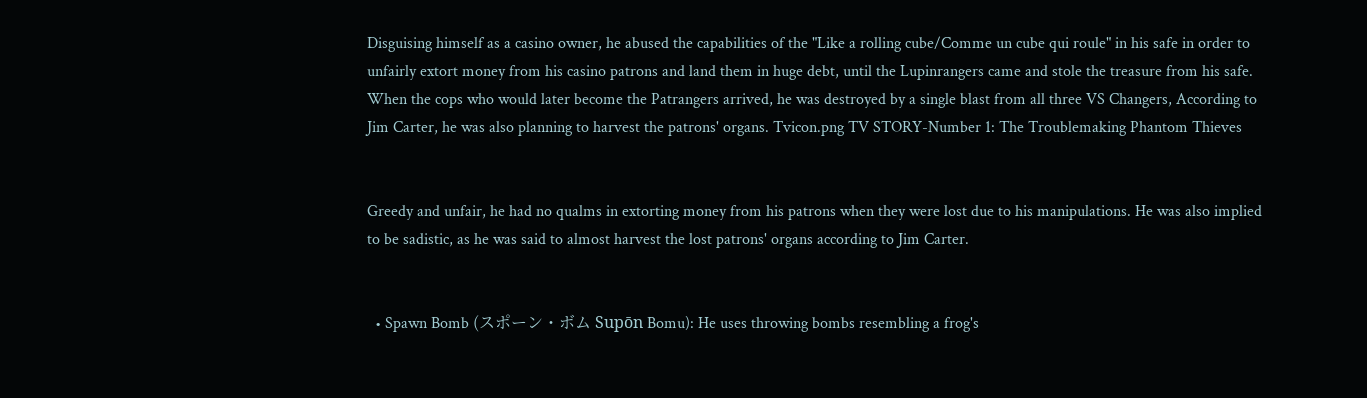Disguising himself as a casino owner, he abused the capabilities of the "Like a rolling cube/Comme un cube qui roule" in his safe in order to unfairly extort money from his casino patrons and land them in huge debt, until the Lupinrangers came and stole the treasure from his safe. When the cops who would later become the Patrangers arrived, he was destroyed by a single blast from all three VS Changers, According to Jim Carter, he was also planning to harvest the patrons' organs. Tvicon.png TV STORY-Number 1: The Troublemaking Phantom Thieves


Greedy and unfair, he had no qualms in extorting money from his patrons when they were lost due to his manipulations. He was also implied to be sadistic, as he was said to almost harvest the lost patrons' organs according to Jim Carter.


  • Spawn Bomb (スポーン・ボム Supōn Bomu): He uses throwing bombs resembling a frog's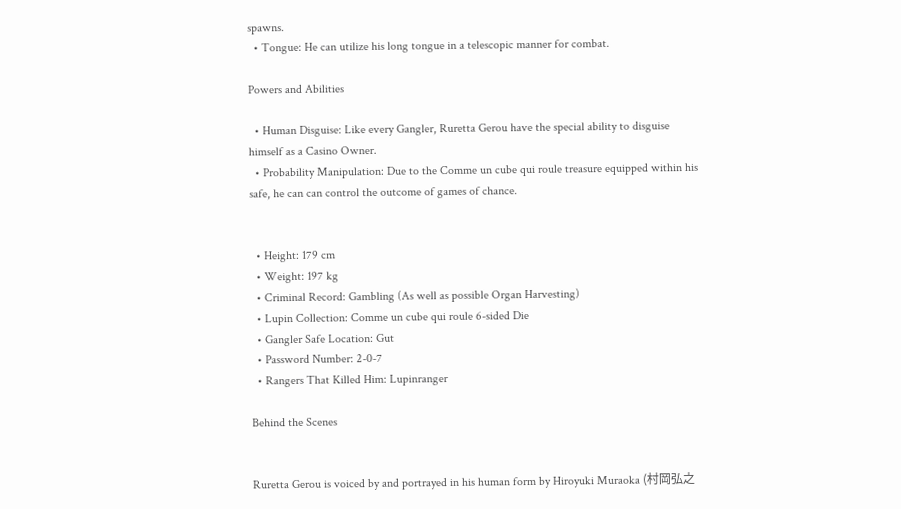spawns.
  • Tongue: He can utilize his long tongue in a telescopic manner for combat.

Powers and Abilities

  • Human Disguise: Like every Gangler, Ruretta Gerou have the special ability to disguise himself as a Casino Owner.
  • Probability Manipulation: Due to the Comme un cube qui roule treasure equipped within his safe, he can can control the outcome of games of chance.


  • Height: 179 cm
  • Weight: 197 kg
  • Criminal Record: Gambling (As well as possible Organ Harvesting)
  • Lupin Collection: Comme un cube qui roule 6-sided Die
  • Gangler Safe Location: Gut
  • Password Number: 2-0-7
  • Rangers That Killed Him: Lupinranger

Behind the Scenes


Ruretta Gerou is voiced by and portrayed in his human form by Hiroyuki Muraoka (村岡弘之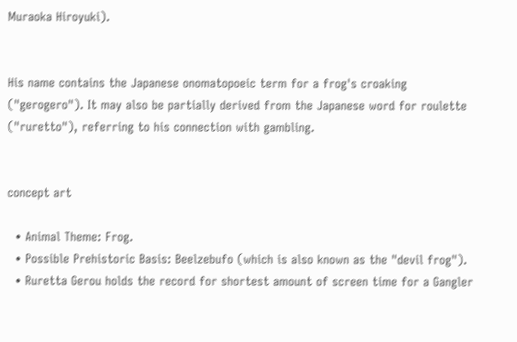Muraoka Hiroyuki).


His name contains the Japanese onomatopoeic term for a frog's croaking ("gerogero"). It may also be partially derived from the Japanese word for roulette ("ruretto"), referring to his connection with gambling.


concept art

  • Animal Theme: Frog.
  • Possible Prehistoric Basis: Beelzebufo (which is also known as the "devil frog").
  • Ruretta Gerou holds the record for shortest amount of screen time for a Gangler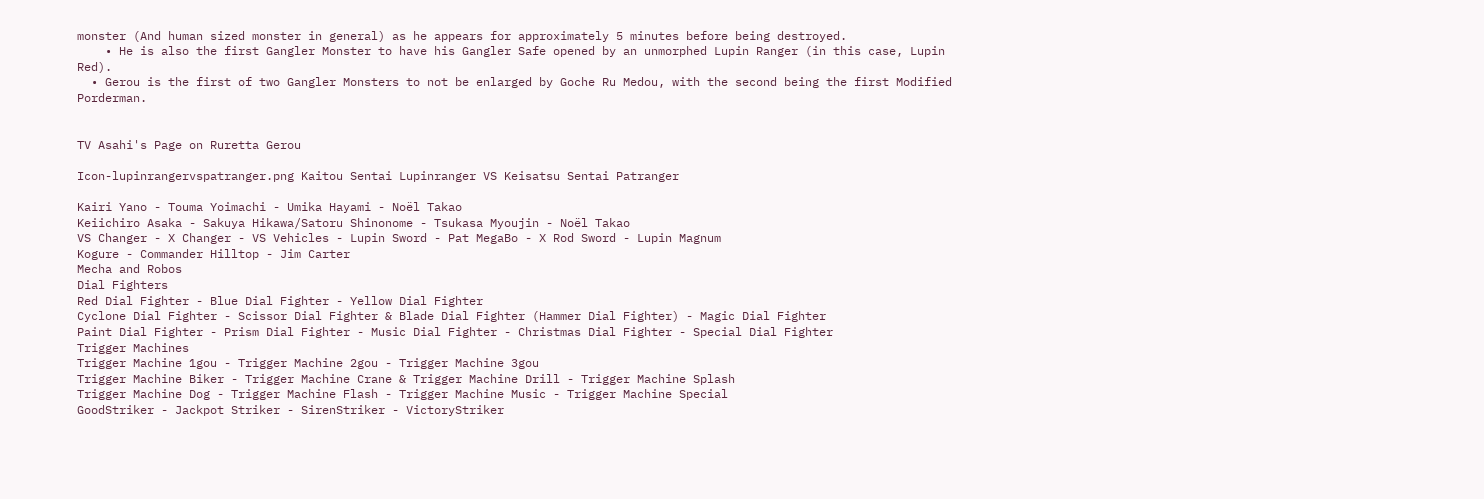monster (And human sized monster in general) as he appears for approximately 5 minutes before being destroyed.
    • He is also the first Gangler Monster to have his Gangler Safe opened by an unmorphed Lupin Ranger (in this case, Lupin Red).
  • Gerou is the first of two Gangler Monsters to not be enlarged by Goche Ru Medou, with the second being the first Modified Porderman.


TV Asahi's Page on Ruretta Gerou

Icon-lupinrangervspatranger.png Kaitou Sentai Lupinranger VS Keisatsu Sentai Patranger

Kairi Yano - Touma Yoimachi - Umika Hayami - Noël Takao
Keiichiro Asaka - Sakuya Hikawa/Satoru Shinonome - Tsukasa Myoujin - Noël Takao
VS Changer - X Changer - VS Vehicles - Lupin Sword - Pat MegaBo - X Rod Sword - Lupin Magnum
Kogure - Commander Hilltop - Jim Carter
Mecha and Robos
Dial Fighters
Red Dial Fighter - Blue Dial Fighter - Yellow Dial Fighter
Cyclone Dial Fighter - Scissor Dial Fighter & Blade Dial Fighter (Hammer Dial Fighter) - Magic Dial Fighter
Paint Dial Fighter - Prism Dial Fighter - Music Dial Fighter - Christmas Dial Fighter - Special Dial Fighter
Trigger Machines
Trigger Machine 1gou - Trigger Machine 2gou - Trigger Machine 3gou
Trigger Machine Biker - Trigger Machine Crane & Trigger Machine Drill - Trigger Machine Splash
Trigger Machine Dog - Trigger Machine Flash - Trigger Machine Music - Trigger Machine Special
GoodStriker - Jackpot Striker - SirenStriker - VictoryStriker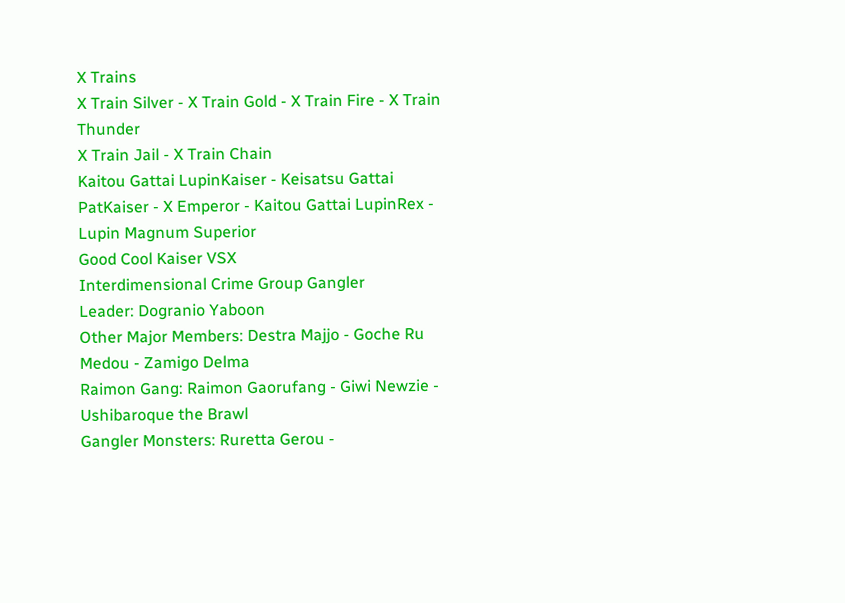X Trains
X Train Silver - X Train Gold - X Train Fire - X Train Thunder
X Train Jail - X Train Chain
Kaitou Gattai LupinKaiser - Keisatsu Gattai PatKaiser - X Emperor - Kaitou Gattai LupinRex - Lupin Magnum Superior
Good Cool Kaiser VSX
Interdimensional Crime Group Gangler
Leader: Dogranio Yaboon
Other Major Members: Destra Majjo - Goche Ru Medou - Zamigo Delma
Raimon Gang: Raimon Gaorufang - Giwi Newzie - Ushibaroque the Brawl
Gangler Monsters: Ruretta Gerou -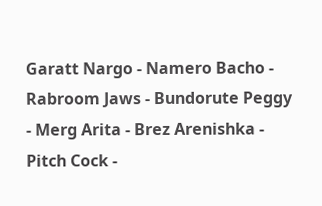Garatt Nargo - Namero Bacho - Rabroom Jaws - Bundorute Peggy - Merg Arita - Brez Arenishka - Pitch Cock -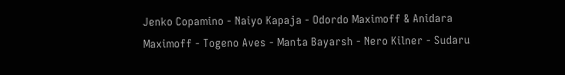Jenko Copamino - Naiyo Kapaja - Odordo Maximoff & Anidara Maximoff - Togeno Aves - Manta Bayarsh - Nero Kilner - Sudaru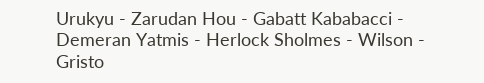Urukyu - Zarudan Hou - Gabatt Kababacci - Demeran Yatmis - Herlock Sholmes - Wilson - Gristo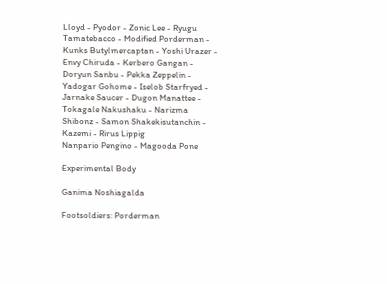Lloyd - Pyodor - Zonic Lee - Ryugu Tamatebacco - Modified Porderman - Kunks Butylmercaptan - Yoshi Urazer - Envy Chiruda - Kerbero Gangan - Doryun Sanbu - Pekka Zeppelin - Yadogar Gohome - Iselob Starfryed - Jarnake Saucer - Dugon Manattee - Tokagale Nakushaku - Narizma Shibonz - Samon Shakekisutanchin - Kazemi - Rirus Lippig
Nanpario Pengino - Magooda Pone

Experimental Body

Ganima Noshiagalda

Footsoldiers: Porderman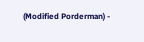(Modified Porderman) -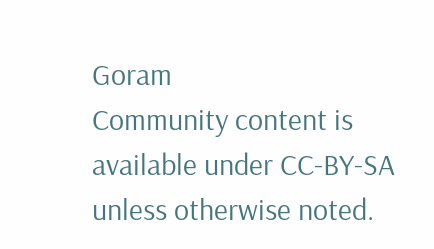Goram
Community content is available under CC-BY-SA unless otherwise noted.